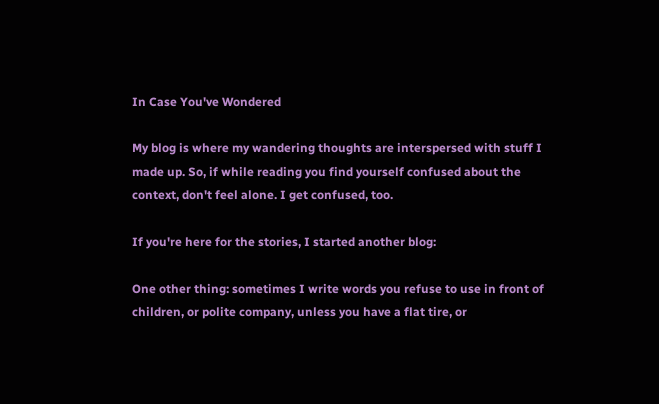In Case You've Wondered

My blog is where my wandering thoughts are interspersed with stuff I made up. So, if while reading you find yourself confused about the context, don't feel alone. I get confused, too.

If you're here for the stories, I started another blog:

One other thing: sometimes I write words you refuse to use in front of children, or polite company, unless you have a flat tire, or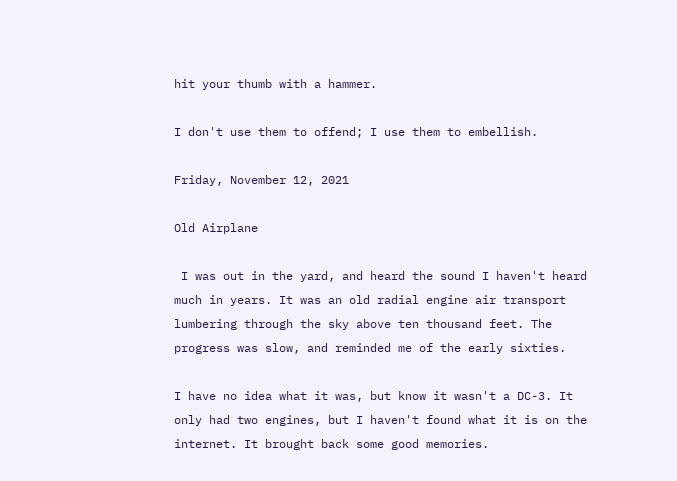hit your thumb with a hammer.

I don't use them to offend; I use them to embellish.

Friday, November 12, 2021

Old Airplane

 I was out in the yard, and heard the sound I haven't heard much in years. It was an old radial engine air transport lumbering through the sky above ten thousand feet. The progress was slow, and reminded me of the early sixties.

I have no idea what it was, but know it wasn't a DC-3. It only had two engines, but I haven't found what it is on the internet. It brought back some good memories.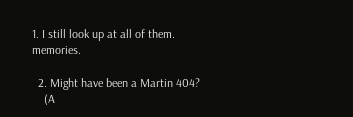1. I still look up at all of them. memories.

  2. Might have been a Martin 404?
    (A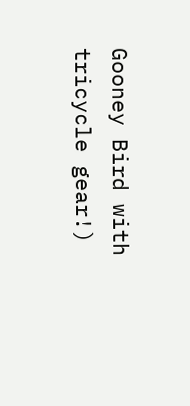Gooney Bird with tricycle gear!)